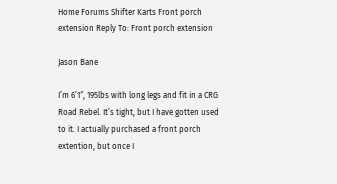Home Forums Shifter Karts Front porch extension Reply To: Front porch extension

Jason Bane

I’m 6’1″, 195lbs with long legs and fit in a CRG Road Rebel. It’s tight, but I have gotten used to it. I actually purchased a front porch extention, but once I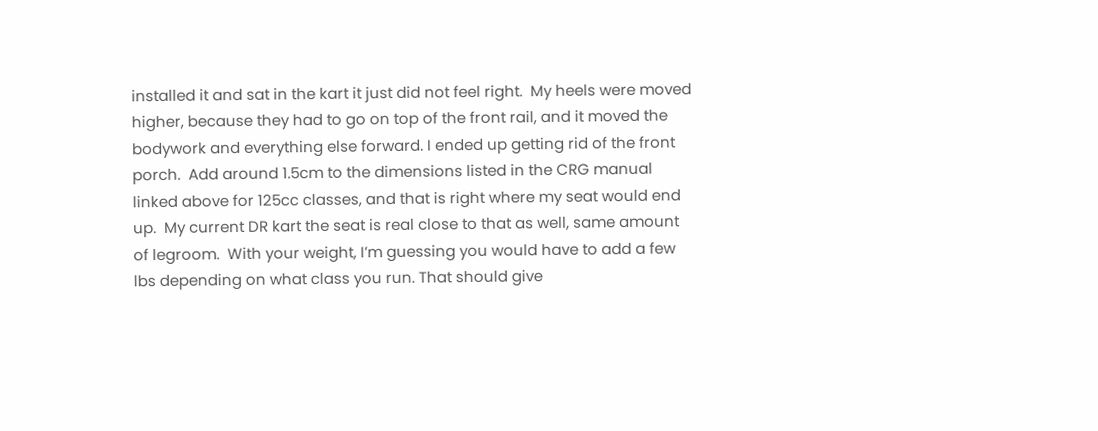installed it and sat in the kart it just did not feel right.  My heels were moved higher, because they had to go on top of the front rail, and it moved the bodywork and everything else forward. I ended up getting rid of the front porch.  Add around 1.5cm to the dimensions listed in the CRG manual linked above for 125cc classes, and that is right where my seat would end up.  My current DR kart the seat is real close to that as well, same amount of legroom.  With your weight, I’m guessing you would have to add a few lbs depending on what class you run. That should give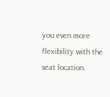you even more flexibility with the seat location.